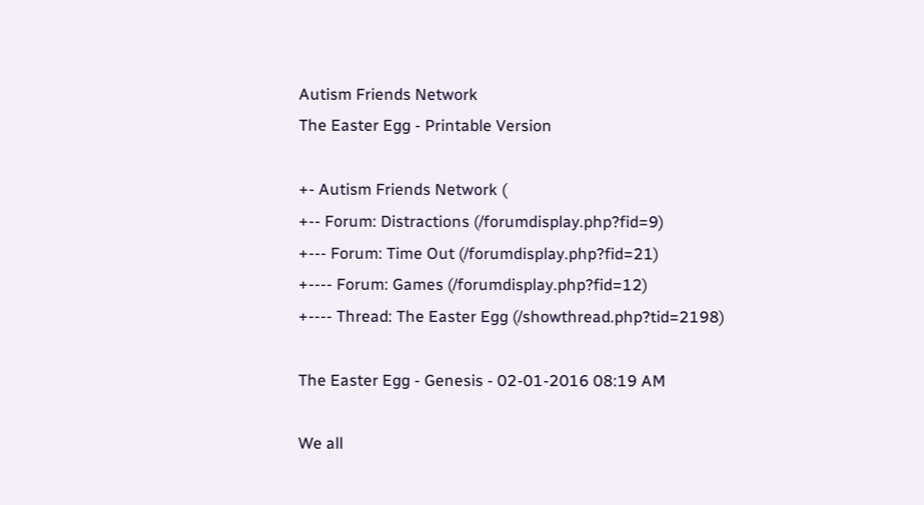Autism Friends Network
The Easter Egg - Printable Version

+- Autism Friends Network (
+-- Forum: Distractions (/forumdisplay.php?fid=9)
+--- Forum: Time Out (/forumdisplay.php?fid=21)
+---- Forum: Games (/forumdisplay.php?fid=12)
+---- Thread: The Easter Egg (/showthread.php?tid=2198)

The Easter Egg - Genesis - 02-01-2016 08:19 AM

We all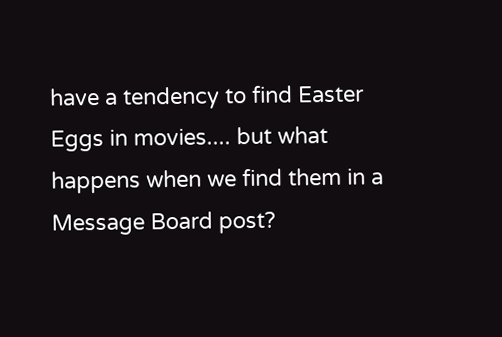have a tendency to find Easter Eggs in movies.... but what happens when we find them in a Message Board post?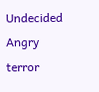Undecided Angry terror